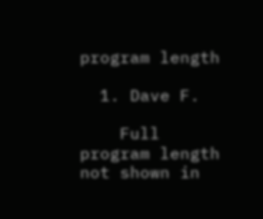program length

  1. Dave F.

    Full program length not shown in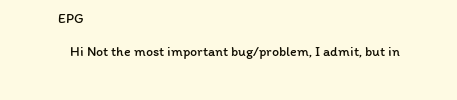EPG

    Hi Not the most important bug/problem, I admit, but in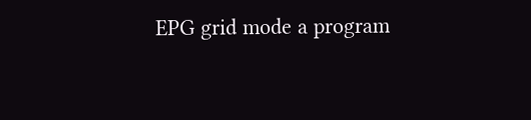EPG grid mode a program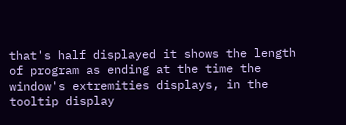that's half displayed it shows the length of program as ending at the time the window's extremities displays, in the tooltip display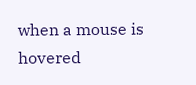when a mouse is hovered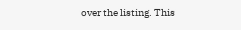over the listing. This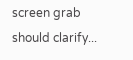screen grab should clarify...